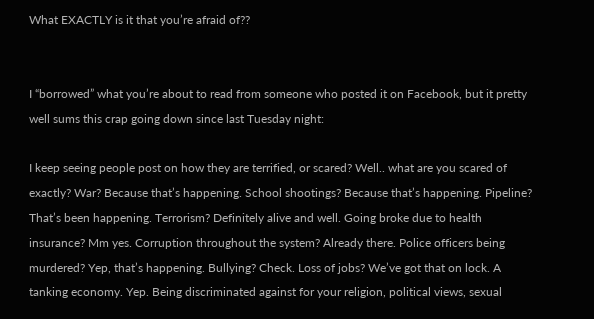What EXACTLY is it that you’re afraid of??


I “borrowed” what you’re about to read from someone who posted it on Facebook, but it pretty well sums this crap going down since last Tuesday night:

I keep seeing people post on how they are terrified, or scared? Well.. what are you scared of exactly? War? Because that’s happening. School shootings? Because that’s happening. Pipeline? That’s been happening. Terrorism? Definitely alive and well. Going broke due to health insurance? Mm yes. Corruption throughout the system? Already there. Police officers being murdered? Yep, that’s happening. Bullying? Check. Loss of jobs? We’ve got that on lock. A tanking economy. Yep. Being discriminated against for your religion, political views, sexual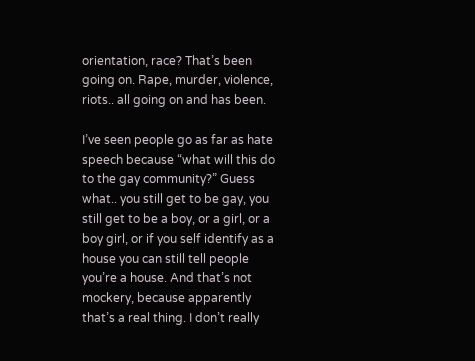orientation, race? That’s been going on. Rape, murder, violence, riots.. all going on and has been.

I’ve seen people go as far as hate speech because “what will this do to the gay community?” Guess what.. you still get to be gay, you still get to be a boy, or a girl, or a boy girl, or if you self identify as a house you can still tell people you’re a house. And that’s not mockery, because apparently that’s a real thing. I don’t really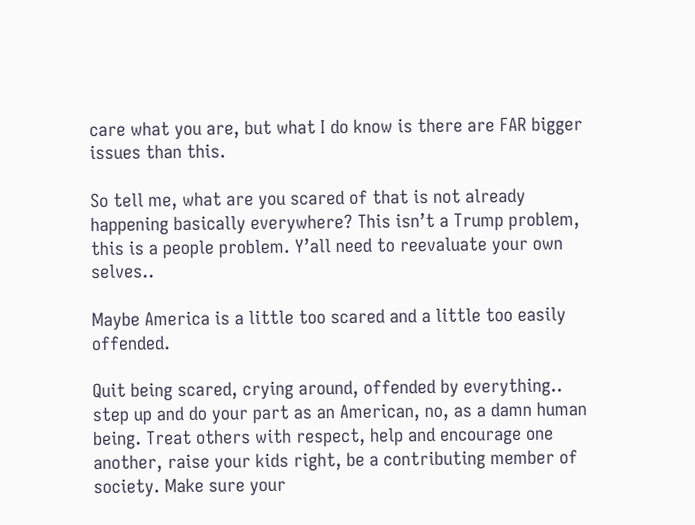care what you are, but what I do know is there are FAR bigger issues than this.

So tell me, what are you scared of that is not already happening basically everywhere? This isn’t a Trump problem, this is a people problem. Y’all need to reevaluate your own selves..

Maybe America is a little too scared and a little too easily offended.

Quit being scared, crying around, offended by everything.. step up and do your part as an American, no, as a damn human being. Treat others with respect, help and encourage one another, raise your kids right, be a contributing member of society. Make sure your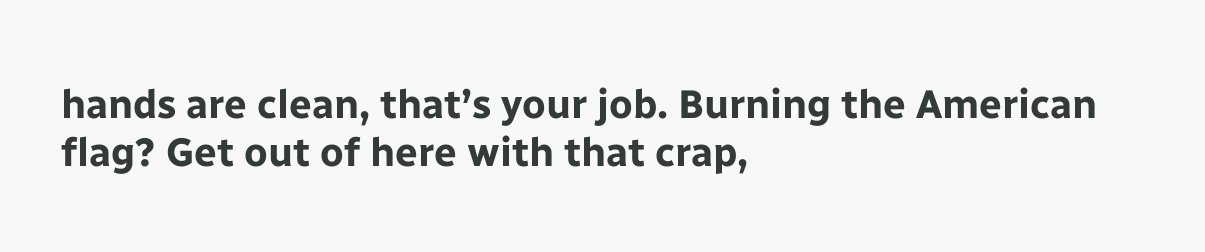hands are clean, that’s your job. Burning the American flag? Get out of here with that crap,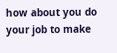how about you do your job to make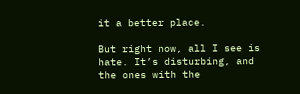it a better place.

But right now, all I see is hate. It’s disturbing, and the ones with the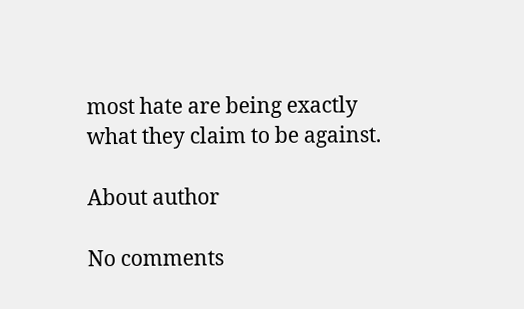most hate are being exactly what they claim to be against.

About author

No comments